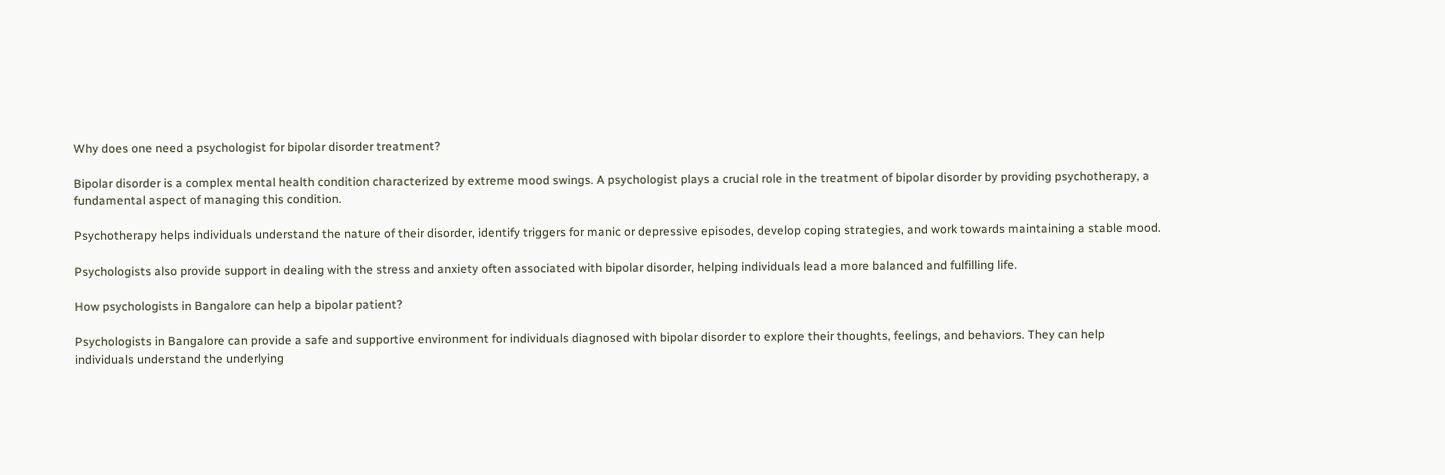Why does one need a psychologist for bipolar disorder treatment?

Bipolar disorder is a complex mental health condition characterized by extreme mood swings. A psychologist plays a crucial role in the treatment of bipolar disorder by providing psychotherapy, a fundamental aspect of managing this condition.

Psychotherapy helps individuals understand the nature of their disorder, identify triggers for manic or depressive episodes, develop coping strategies, and work towards maintaining a stable mood.

Psychologists also provide support in dealing with the stress and anxiety often associated with bipolar disorder, helping individuals lead a more balanced and fulfilling life.

How psychologists in Bangalore can help a bipolar patient?

Psychologists in Bangalore can provide a safe and supportive environment for individuals diagnosed with bipolar disorder to explore their thoughts, feelings, and behaviors. They can help individuals understand the underlying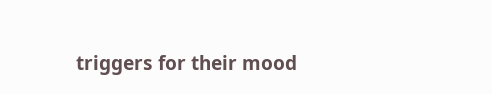triggers for their mood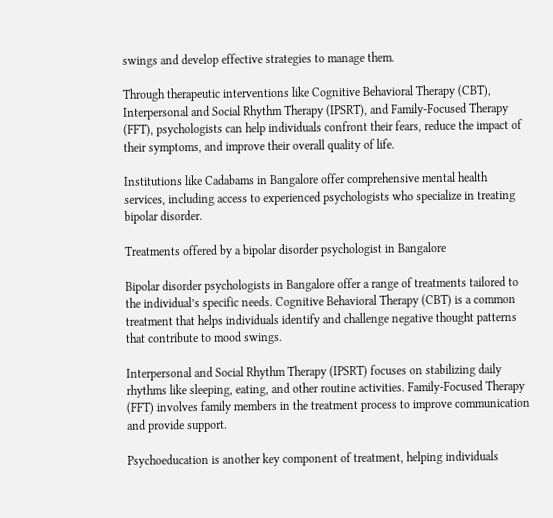swings and develop effective strategies to manage them.

Through therapeutic interventions like Cognitive Behavioral Therapy (CBT), Interpersonal and Social Rhythm Therapy (IPSRT), and Family-Focused Therapy (FFT), psychologists can help individuals confront their fears, reduce the impact of their symptoms, and improve their overall quality of life.

Institutions like Cadabams in Bangalore offer comprehensive mental health services, including access to experienced psychologists who specialize in treating bipolar disorder.

Treatments offered by a bipolar disorder psychologist in Bangalore

Bipolar disorder psychologists in Bangalore offer a range of treatments tailored to the individual’s specific needs. Cognitive Behavioral Therapy (CBT) is a common treatment that helps individuals identify and challenge negative thought patterns that contribute to mood swings.

Interpersonal and Social Rhythm Therapy (IPSRT) focuses on stabilizing daily rhythms like sleeping, eating, and other routine activities. Family-Focused Therapy (FFT) involves family members in the treatment process to improve communication and provide support.

Psychoeducation is another key component of treatment, helping individuals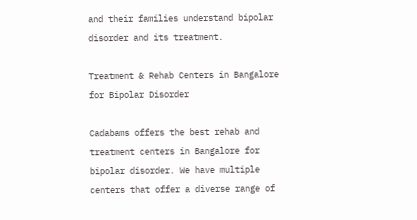and their families understand bipolar disorder and its treatment.

Treatment & Rehab Centers in Bangalore for Bipolar Disorder

Cadabams offers the best rehab and treatment centers in Bangalore for bipolar disorder. We have multiple centers that offer a diverse range of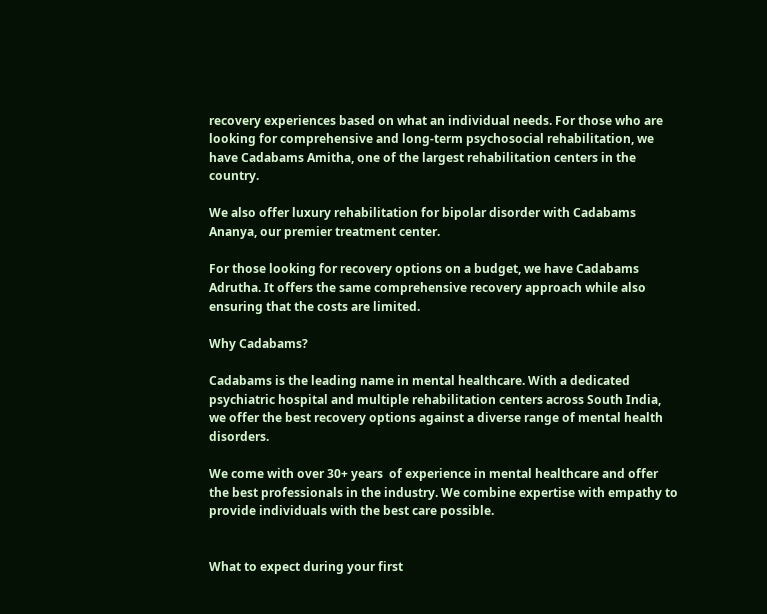recovery experiences based on what an individual needs. For those who are looking for comprehensive and long-term psychosocial rehabilitation, we have Cadabams Amitha, one of the largest rehabilitation centers in the country.

We also offer luxury rehabilitation for bipolar disorder with Cadabams Ananya, our premier treatment center.

For those looking for recovery options on a budget, we have Cadabams Adrutha. It offers the same comprehensive recovery approach while also ensuring that the costs are limited.

Why Cadabams?

Cadabams is the leading name in mental healthcare. With a dedicated psychiatric hospital and multiple rehabilitation centers across South India, we offer the best recovery options against a diverse range of mental health disorders.

We come with over 30+ years  of experience in mental healthcare and offer the best professionals in the industry. We combine expertise with empathy to provide individuals with the best care possible.


What to expect during your first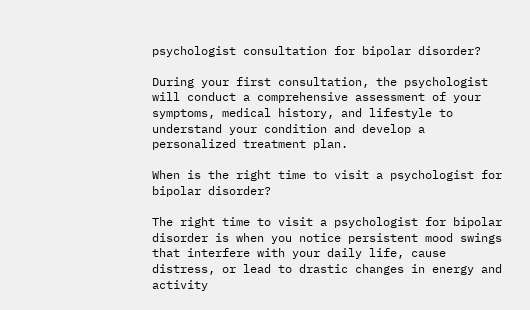psychologist consultation for bipolar disorder?

During your first consultation, the psychologist will conduct a comprehensive assessment of your symptoms, medical history, and lifestyle to understand your condition and develop a personalized treatment plan.

When is the right time to visit a psychologist for bipolar disorder?

The right time to visit a psychologist for bipolar disorder is when you notice persistent mood swings that interfere with your daily life, cause distress, or lead to drastic changes in energy and activity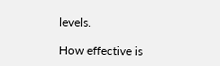levels.

How effective is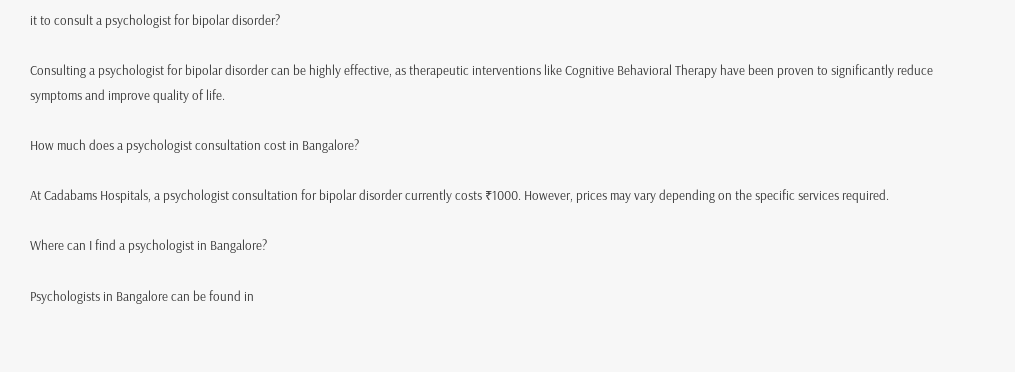it to consult a psychologist for bipolar disorder?

Consulting a psychologist for bipolar disorder can be highly effective, as therapeutic interventions like Cognitive Behavioral Therapy have been proven to significantly reduce symptoms and improve quality of life.

How much does a psychologist consultation cost in Bangalore?

At Cadabams Hospitals, a psychologist consultation for bipolar disorder currently costs ₹1000. However, prices may vary depending on the specific services required.

Where can I find a psychologist in Bangalore?

Psychologists in Bangalore can be found in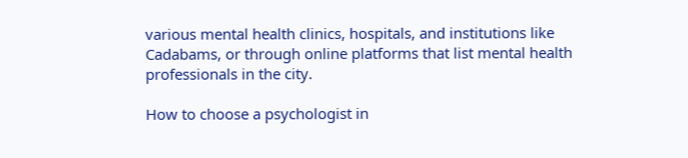various mental health clinics, hospitals, and institutions like Cadabams, or through online platforms that list mental health professionals in the city.

How to choose a psychologist in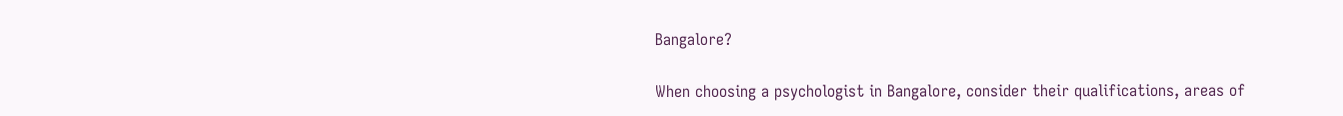Bangalore?

When choosing a psychologist in Bangalore, consider their qualifications, areas of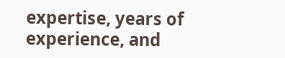expertise, years of experience, and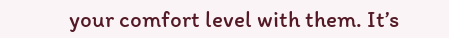your comfort level with them. It’s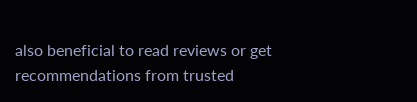also beneficial to read reviews or get recommendations from trusted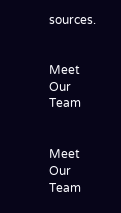sources.


Meet Our Team


Meet Our Team